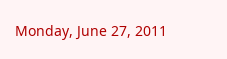Monday, June 27, 2011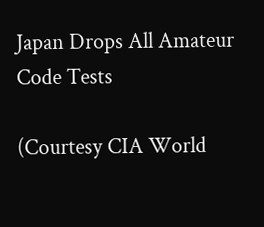Japan Drops All Amateur Code Tests

(Courtesy CIA World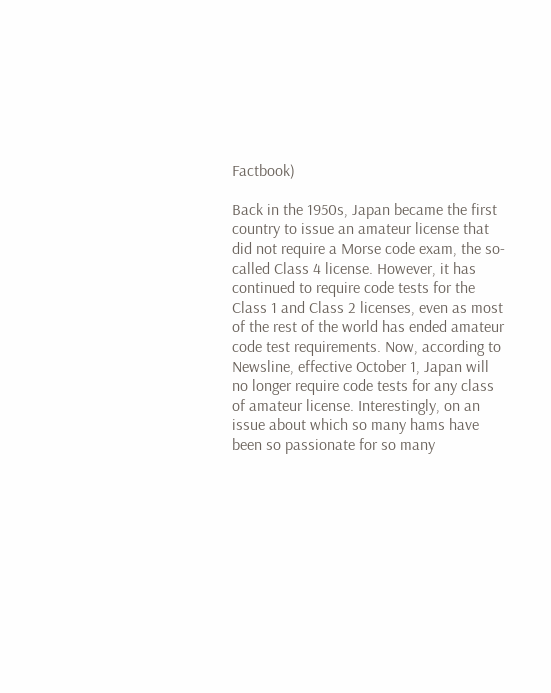Factbook)

Back in the 1950s, Japan became the first country to issue an amateur license that did not require a Morse code exam, the so-called Class 4 license. However, it has continued to require code tests for the Class 1 and Class 2 licenses, even as most of the rest of the world has ended amateur code test requirements. Now, according to Newsline, effective October 1, Japan will no longer require code tests for any class of amateur license. Interestingly, on an issue about which so many hams have been so passionate for so many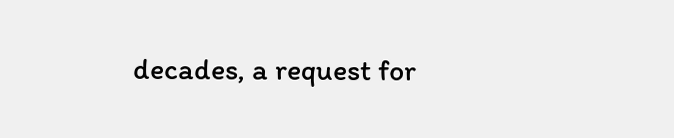decades, a request for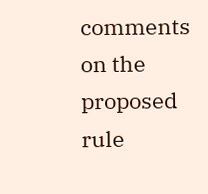comments on the proposed rule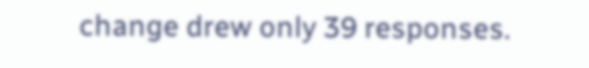change drew only 39 responses.